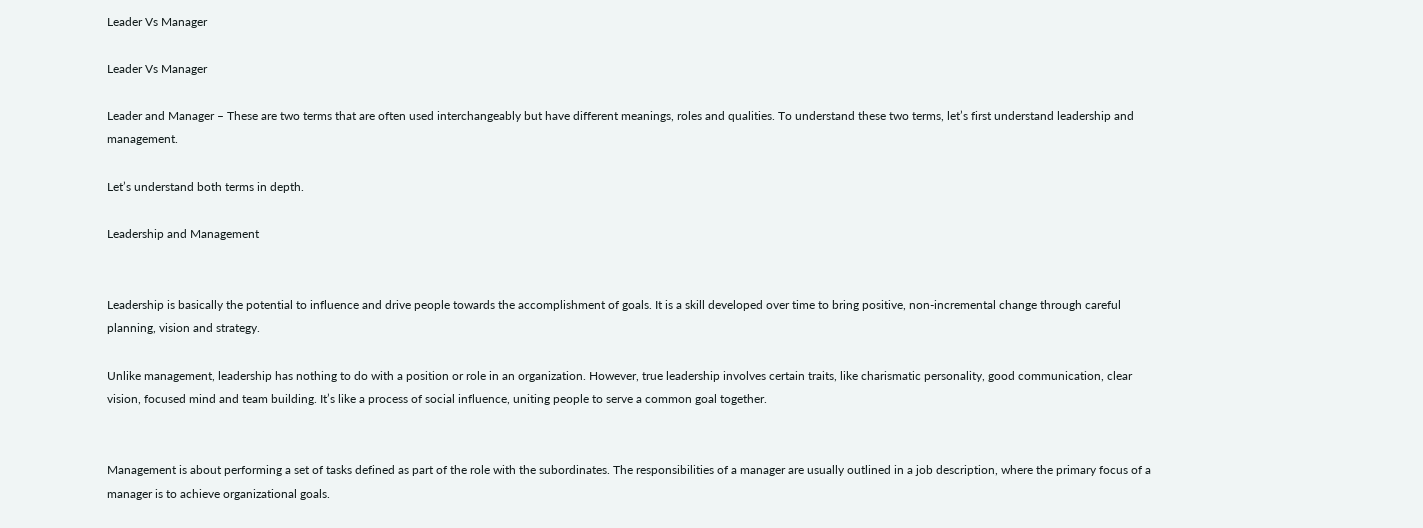Leader Vs Manager

Leader Vs Manager

Leader and Manager – These are two terms that are often used interchangeably but have different meanings, roles and qualities. To understand these two terms, let’s first understand leadership and management.

Let’s understand both terms in depth.

Leadership and Management


Leadership is basically the potential to influence and drive people towards the accomplishment of goals. It is a skill developed over time to bring positive, non-incremental change through careful planning, vision and strategy.

Unlike management, leadership has nothing to do with a position or role in an organization. However, true leadership involves certain traits, like charismatic personality, good communication, clear vision, focused mind and team building. It’s like a process of social influence, uniting people to serve a common goal together.


Management is about performing a set of tasks defined as part of the role with the subordinates. The responsibilities of a manager are usually outlined in a job description, where the primary focus of a manager is to achieve organizational goals.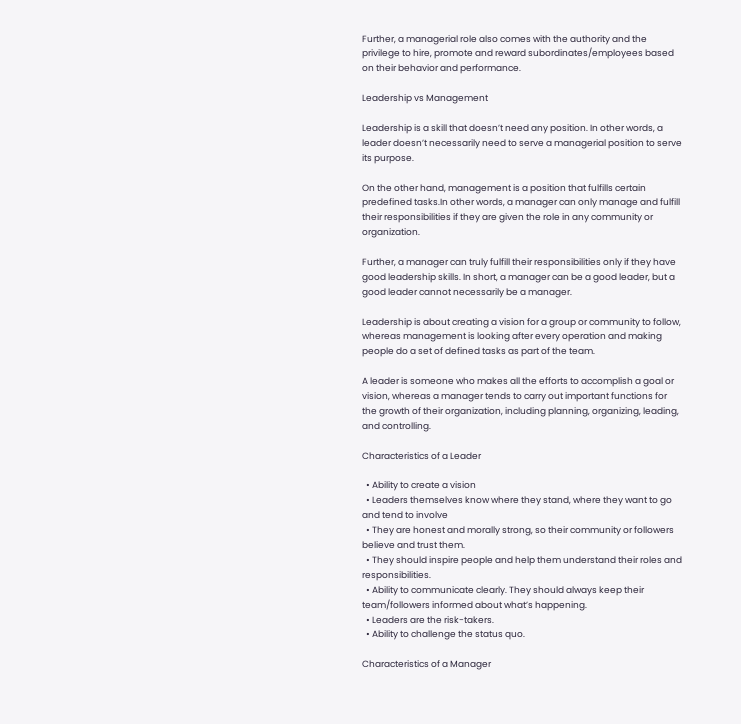Further, a managerial role also comes with the authority and the privilege to hire, promote and reward subordinates/employees based on their behavior and performance.

Leadership vs Management

Leadership is a skill that doesn’t need any position. In other words, a leader doesn’t necessarily need to serve a managerial position to serve its purpose.

On the other hand, management is a position that fulfills certain predefined tasks.In other words, a manager can only manage and fulfill their responsibilities if they are given the role in any community or organization.

Further, a manager can truly fulfill their responsibilities only if they have good leadership skills. In short, a manager can be a good leader, but a good leader cannot necessarily be a manager.

Leadership is about creating a vision for a group or community to follow, whereas management is looking after every operation and making people do a set of defined tasks as part of the team.

A leader is someone who makes all the efforts to accomplish a goal or vision, whereas a manager tends to carry out important functions for the growth of their organization, including planning, organizing, leading, and controlling.

Characteristics of a Leader

  • Ability to create a vision
  • Leaders themselves know where they stand, where they want to go and tend to involve
  • They are honest and morally strong, so their community or followers believe and trust them.
  • They should inspire people and help them understand their roles and responsibilities.
  • Ability to communicate clearly. They should always keep their team/followers informed about what’s happening.
  • Leaders are the risk-takers.
  • Ability to challenge the status quo.

Characteristics of a Manager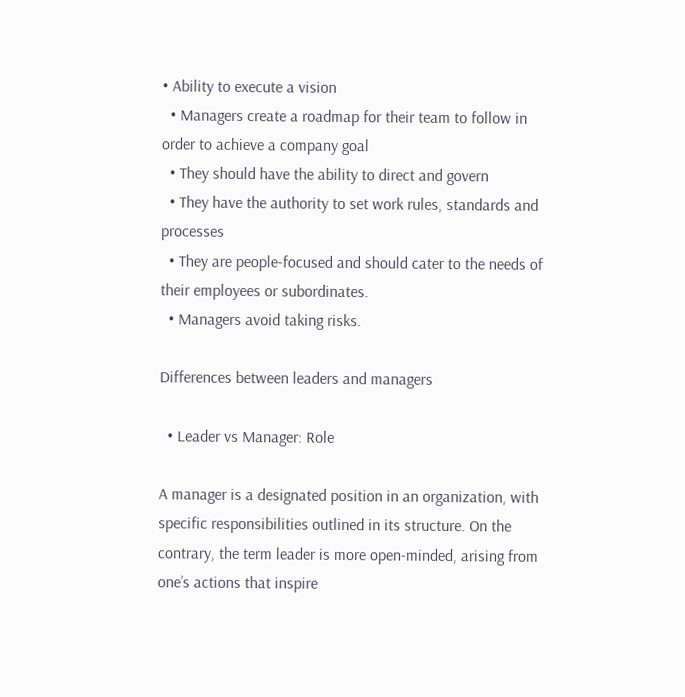• Ability to execute a vision
  • Managers create a roadmap for their team to follow in order to achieve a company goal
  • They should have the ability to direct and govern
  • They have the authority to set work rules, standards and processes
  • They are people-focused and should cater to the needs of their employees or subordinates.
  • Managers avoid taking risks.

Differences between leaders and managers

  • Leader vs Manager: Role

A manager is a designated position in an organization, with specific responsibilities outlined in its structure. On the contrary, the term leader is more open-minded, arising from one’s actions that inspire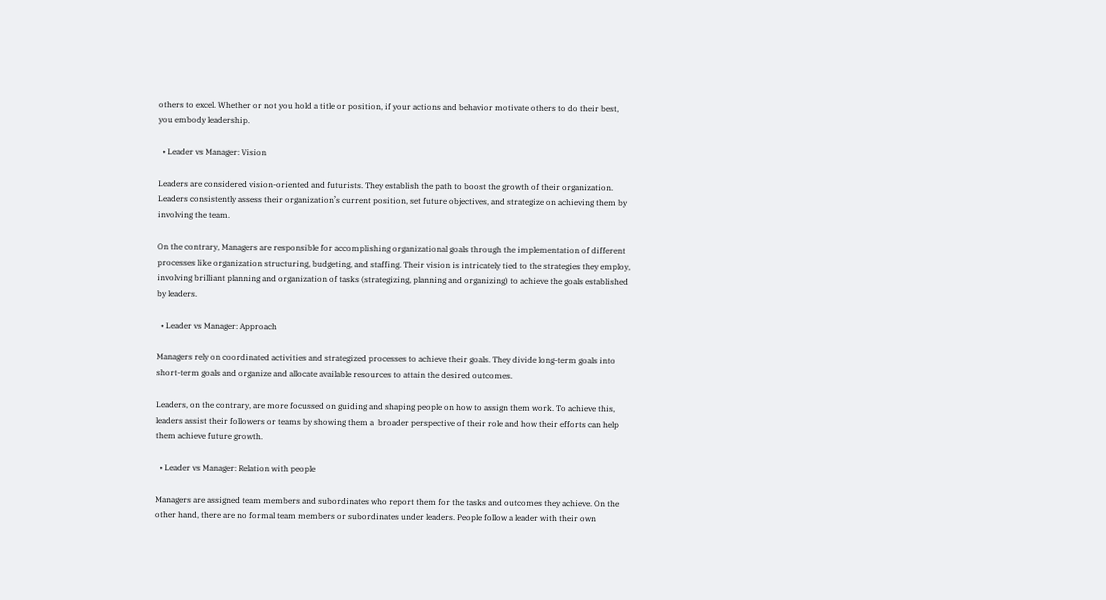others to excel. Whether or not you hold a title or position, if your actions and behavior motivate others to do their best, you embody leadership.

  • Leader vs Manager: Vision

Leaders are considered vision-oriented and futurists. They establish the path to boost the growth of their organization. Leaders consistently assess their organization’s current position, set future objectives, and strategize on achieving them by involving the team.

On the contrary, Managers are responsible for accomplishing organizational goals through the implementation of different processes like organization structuring, budgeting, and staffing. Their vision is intricately tied to the strategies they employ, involving brilliant planning and organization of tasks (strategizing, planning and organizing) to achieve the goals established by leaders.

  • Leader vs Manager: Approach

Managers rely on coordinated activities and strategized processes to achieve their goals. They divide long-term goals into short-term goals and organize and allocate available resources to attain the desired outcomes.

Leaders, on the contrary, are more focussed on guiding and shaping people on how to assign them work. To achieve this, leaders assist their followers or teams by showing them a  broader perspective of their role and how their efforts can help them achieve future growth.

  • Leader vs Manager: Relation with people

Managers are assigned team members and subordinates who report them for the tasks and outcomes they achieve. On the other hand, there are no formal team members or subordinates under leaders. People follow a leader with their own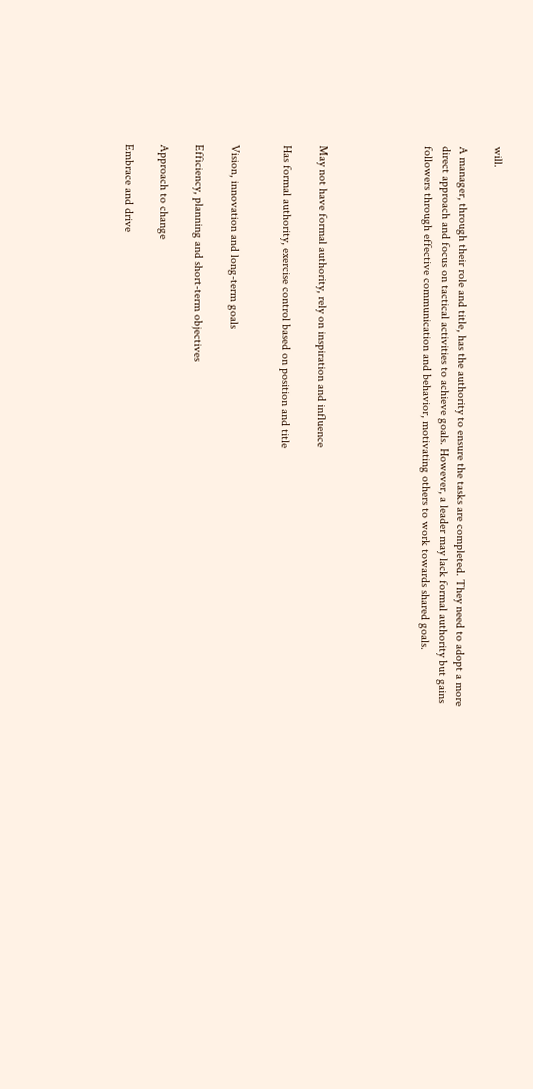will.

A manager, through their role and title, has the authority to ensure the tasks are completed. They need to adopt a more direct approach and focus on tactical activities to achieve goals. However, a leader may lack formal authority but gains followers through effective communication and behavior, motivating others to work towards shared goals.





May not have formal authority, rely on inspiration and influence

Has formal authority, exercise control based on position and title


Vision, innovation and long-term goals

Efficiency, planning and short-term objectives

Approach to change

Embrace and drive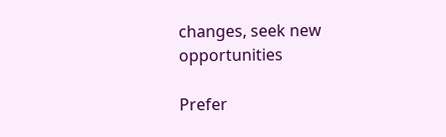changes, seek new opportunities

Prefer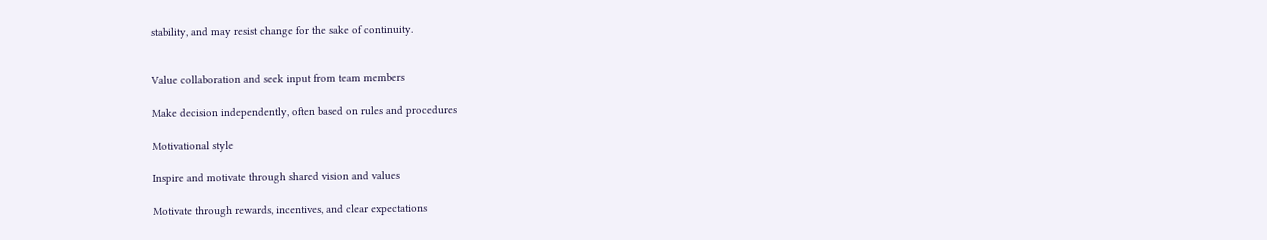stability, and may resist change for the sake of continuity.


Value collaboration and seek input from team members

Make decision independently, often based on rules and procedures

Motivational style

Inspire and motivate through shared vision and values

Motivate through rewards, incentives, and clear expectations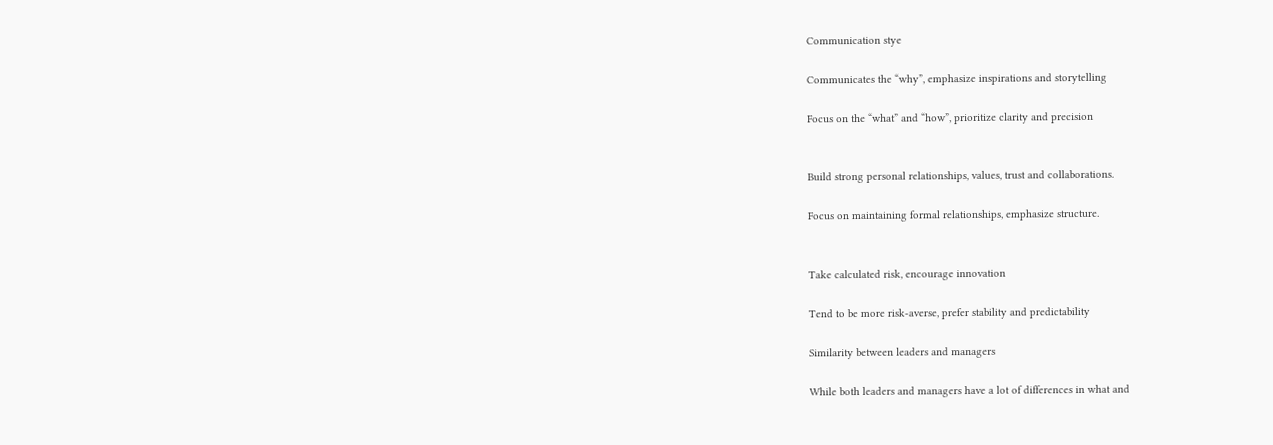Communication stye

Communicates the “why”, emphasize inspirations and storytelling

Focus on the “what” and “how”, prioritize clarity and precision


Build strong personal relationships, values, trust and collaborations.

Focus on maintaining formal relationships, emphasize structure.


Take calculated risk, encourage innovation

Tend to be more risk-averse, prefer stability and predictability

Similarity between leaders and managers

While both leaders and managers have a lot of differences in what and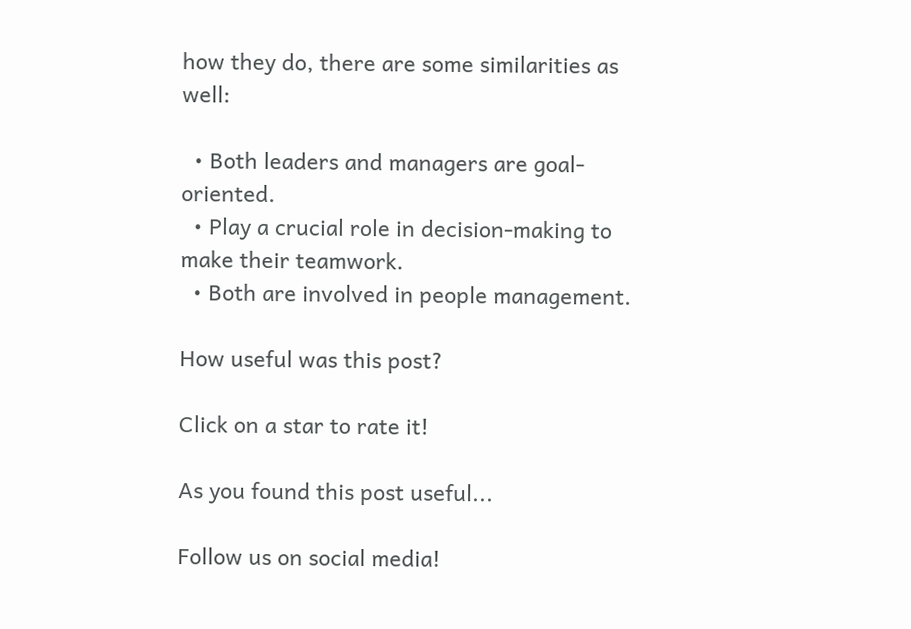how they do, there are some similarities as well:

  • Both leaders and managers are goal-oriented.
  • Play a crucial role in decision-making to make their teamwork.
  • Both are involved in people management.

How useful was this post?

Click on a star to rate it!

As you found this post useful...

Follow us on social media!